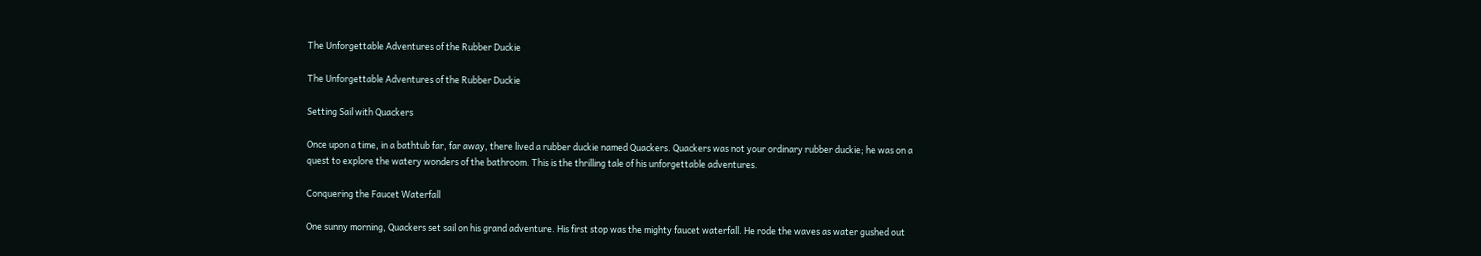The Unforgettable Adventures of the Rubber Duckie

The Unforgettable Adventures of the Rubber Duckie

Setting Sail with Quackers

Once upon a time, in a bathtub far, far away, there lived a rubber duckie named Quackers. Quackers was not your ordinary rubber duckie; he was on a quest to explore the watery wonders of the bathroom. This is the thrilling tale of his unforgettable adventures.

Conquering the Faucet Waterfall

One sunny morning, Quackers set sail on his grand adventure. His first stop was the mighty faucet waterfall. He rode the waves as water gushed out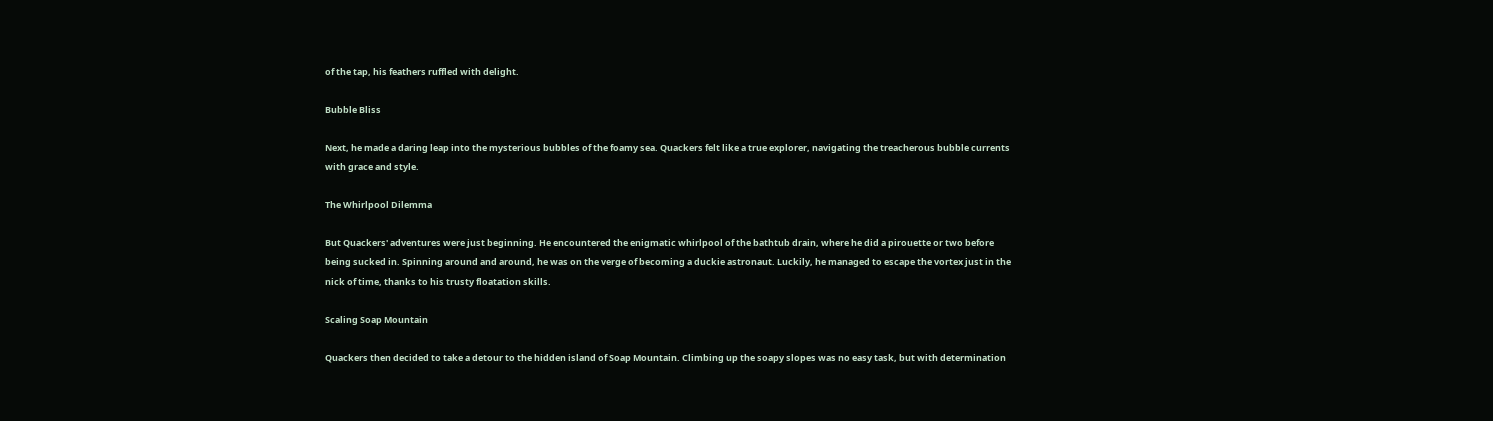of the tap, his feathers ruffled with delight.

Bubble Bliss

Next, he made a daring leap into the mysterious bubbles of the foamy sea. Quackers felt like a true explorer, navigating the treacherous bubble currents with grace and style.

The Whirlpool Dilemma

But Quackers' adventures were just beginning. He encountered the enigmatic whirlpool of the bathtub drain, where he did a pirouette or two before being sucked in. Spinning around and around, he was on the verge of becoming a duckie astronaut. Luckily, he managed to escape the vortex just in the nick of time, thanks to his trusty floatation skills.

Scaling Soap Mountain

Quackers then decided to take a detour to the hidden island of Soap Mountain. Climbing up the soapy slopes was no easy task, but with determination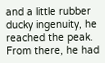and a little rubber ducky ingenuity, he reached the peak. From there, he had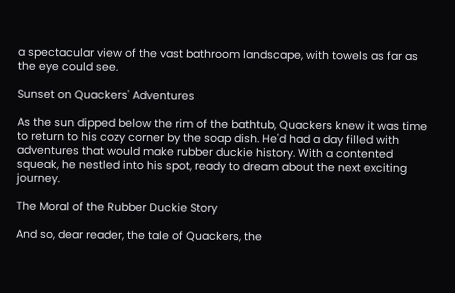a spectacular view of the vast bathroom landscape, with towels as far as the eye could see.

Sunset on Quackers' Adventures

As the sun dipped below the rim of the bathtub, Quackers knew it was time to return to his cozy corner by the soap dish. He'd had a day filled with adventures that would make rubber duckie history. With a contented squeak, he nestled into his spot, ready to dream about the next exciting journey.

The Moral of the Rubber Duckie Story

And so, dear reader, the tale of Quackers, the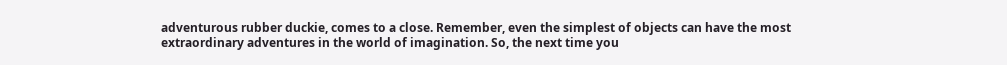adventurous rubber duckie, comes to a close. Remember, even the simplest of objects can have the most extraordinary adventures in the world of imagination. So, the next time you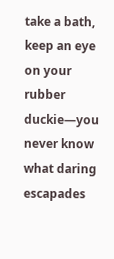take a bath, keep an eye on your rubber duckie—you never know what daring escapades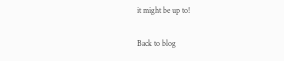it might be up to!

Back to blog